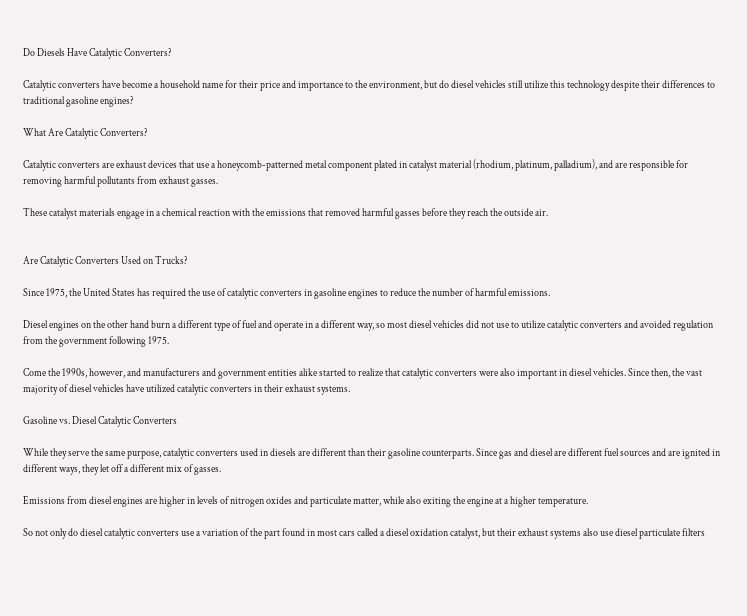Do Diesels Have Catalytic Converters?

Catalytic converters have become a household name for their price and importance to the environment, but do diesel vehicles still utilize this technology despite their differences to traditional gasoline engines?

What Are Catalytic Converters?

Catalytic converters are exhaust devices that use a honeycomb-patterned metal component plated in catalyst material (rhodium, platinum, palladium), and are responsible for removing harmful pollutants from exhaust gasses.

These catalyst materials engage in a chemical reaction with the emissions that removed harmful gasses before they reach the outside air.


Are Catalytic Converters Used on Trucks?

Since 1975, the United States has required the use of catalytic converters in gasoline engines to reduce the number of harmful emissions.

Diesel engines on the other hand burn a different type of fuel and operate in a different way, so most diesel vehicles did not use to utilize catalytic converters and avoided regulation from the government following 1975.

Come the 1990s, however, and manufacturers and government entities alike started to realize that catalytic converters were also important in diesel vehicles. Since then, the vast majority of diesel vehicles have utilized catalytic converters in their exhaust systems.

Gasoline vs. Diesel Catalytic Converters

While they serve the same purpose, catalytic converters used in diesels are different than their gasoline counterparts. Since gas and diesel are different fuel sources and are ignited in different ways, they let off a different mix of gasses.

Emissions from diesel engines are higher in levels of nitrogen oxides and particulate matter, while also exiting the engine at a higher temperature.

So not only do diesel catalytic converters use a variation of the part found in most cars called a diesel oxidation catalyst, but their exhaust systems also use diesel particulate filters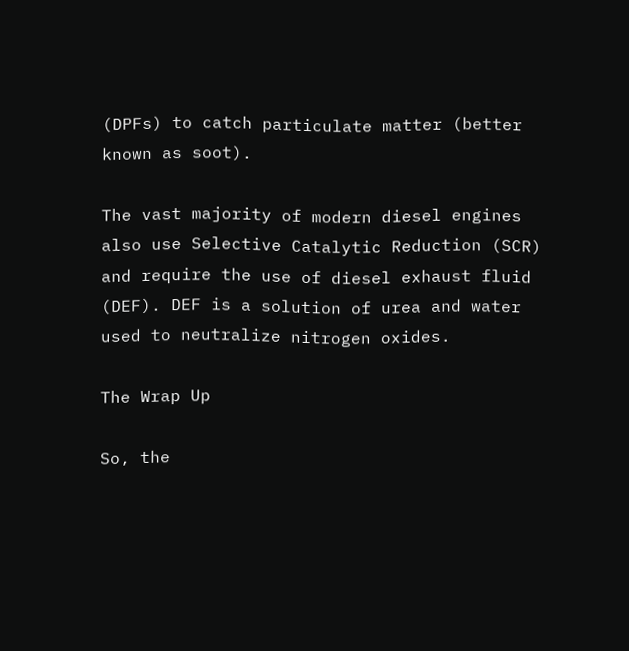(DPFs) to catch particulate matter (better known as soot).

The vast majority of modern diesel engines also use Selective Catalytic Reduction (SCR) and require the use of diesel exhaust fluid (DEF). DEF is a solution of urea and water used to neutralize nitrogen oxides.

The Wrap Up

So, the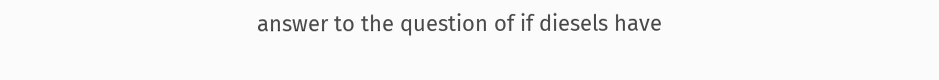answer to the question of if diesels have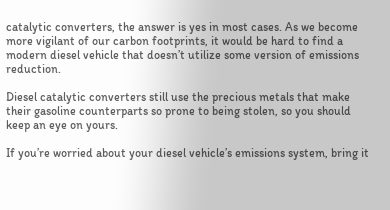catalytic converters, the answer is yes in most cases. As we become more vigilant of our carbon footprints, it would be hard to find a modern diesel vehicle that doesn’t utilize some version of emissions reduction.

Diesel catalytic converters still use the precious metals that make their gasoline counterparts so prone to being stolen, so you should keep an eye on yours.

If you’re worried about your diesel vehicle’s emissions system, bring it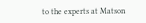to the experts at Matson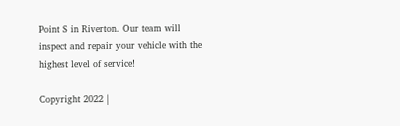Point S in Riverton. Our team will inspect and repair your vehicle with the highest level of service!

Copyright 2022 |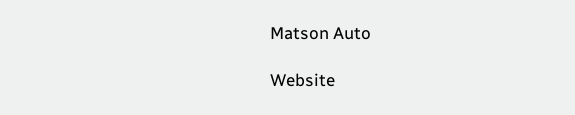Matson Auto

Website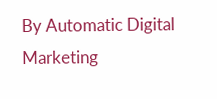By Automatic Digital Marketing